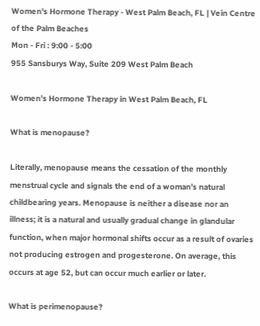Women's Hormone Therapy - West Palm Beach, FL | Vein Centre of the Palm Beaches
Mon - Fri : 9:00 - 5:00
955 Sansburys Way, Suite 209 West Palm Beach

Women’s Hormone Therapy in West Palm Beach, FL

What is menopause?

Literally, menopause means the cessation of the monthly menstrual cycle and signals the end of a woman’s natural childbearing years. Menopause is neither a disease nor an illness; it is a natural and usually gradual change in glandular function, when major hormonal shifts occur as a result of ovaries not producing estrogen and progesterone. On average, this occurs at age 52, but can occur much earlier or later.

What is perimenopause?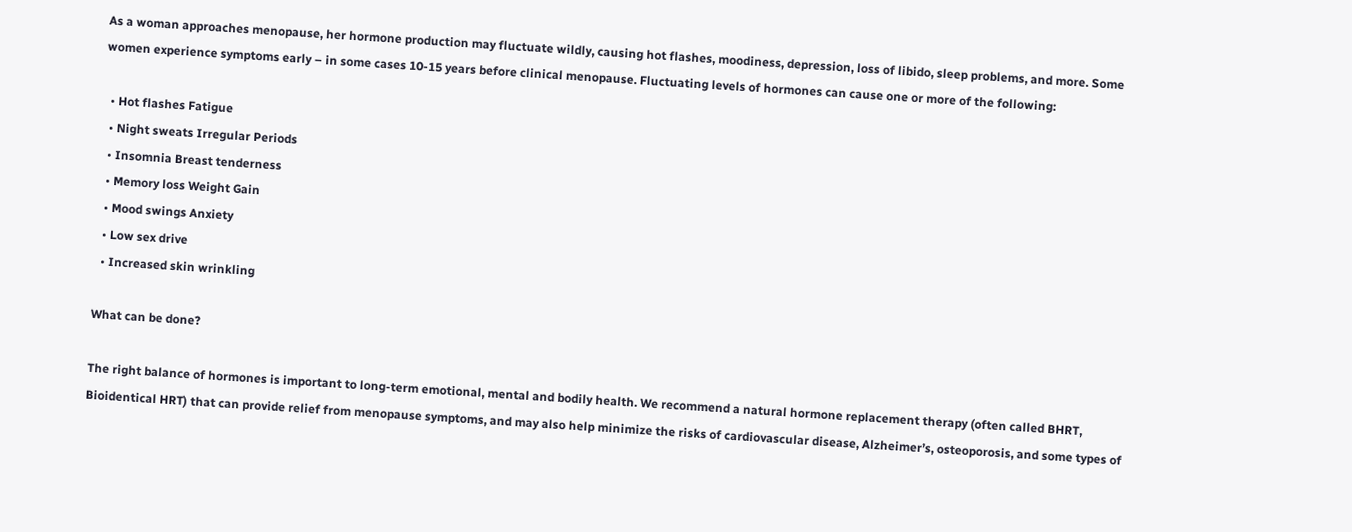As a woman approaches menopause, her hormone production may fluctuate wildly, causing hot flashes, moodiness, depression, loss of libido, sleep problems, and more. Some women experience symptoms early – in some cases 10-15 years before clinical menopause. Fluctuating levels of hormones can cause one or more of the following:

  • Hot flashes Fatigue
  • Night sweats Irregular Periods
  • Insomnia Breast tenderness
  • Memory loss Weight Gain
  • Mood swings Anxiety
  • Low sex drive
  • Increased skin wrinkling

What can be done?

The right balance of hormones is important to long-term emotional, mental and bodily health. We recommend a natural hormone replacement therapy (often called BHRT, Bioidentical HRT) that can provide relief from menopause symptoms, and may also help minimize the risks of cardiovascular disease, Alzheimer’s, osteoporosis, and some types of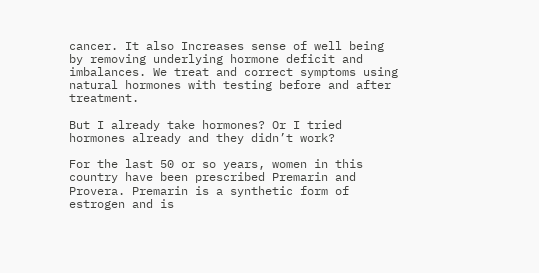cancer. It also Increases sense of well being by removing underlying hormone deficit and imbalances. We treat and correct symptoms using natural hormones with testing before and after treatment.

But I already take hormones? Or I tried hormones already and they didn’t work?

For the last 50 or so years, women in this country have been prescribed Premarin and Provera. Premarin is a synthetic form of estrogen and is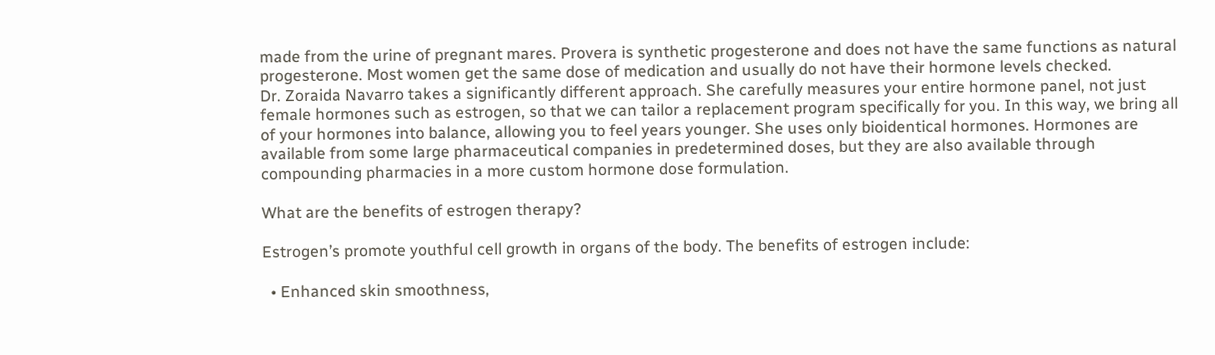made from the urine of pregnant mares. Provera is synthetic progesterone and does not have the same functions as natural progesterone. Most women get the same dose of medication and usually do not have their hormone levels checked.
Dr. Zoraida Navarro takes a significantly different approach. She carefully measures your entire hormone panel, not just female hormones such as estrogen, so that we can tailor a replacement program specifically for you. In this way, we bring all of your hormones into balance, allowing you to feel years younger. She uses only bioidentical hormones. Hormones are available from some large pharmaceutical companies in predetermined doses, but they are also available through compounding pharmacies in a more custom hormone dose formulation.

What are the benefits of estrogen therapy?

Estrogen’s promote youthful cell growth in organs of the body. The benefits of estrogen include:

  • Enhanced skin smoothness,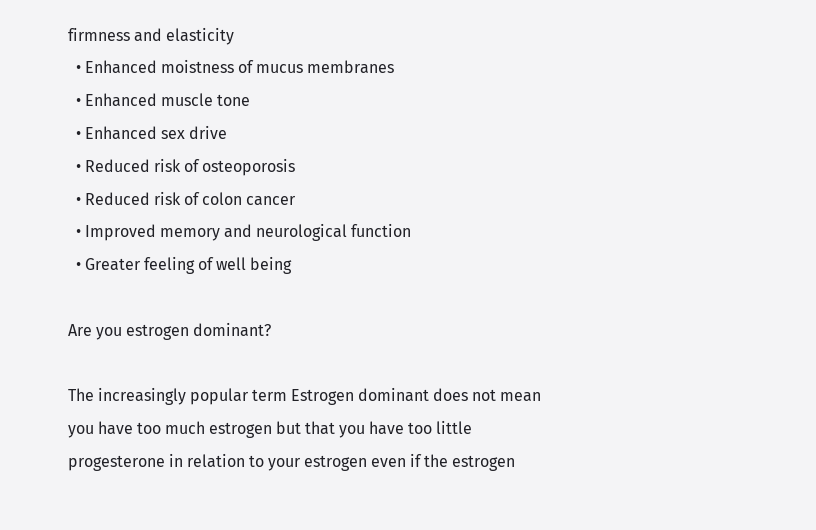firmness and elasticity
  • Enhanced moistness of mucus membranes
  • Enhanced muscle tone
  • Enhanced sex drive
  • Reduced risk of osteoporosis
  • Reduced risk of colon cancer
  • Improved memory and neurological function
  • Greater feeling of well being

Are you estrogen dominant?

The increasingly popular term Estrogen dominant does not mean you have too much estrogen but that you have too little progesterone in relation to your estrogen even if the estrogen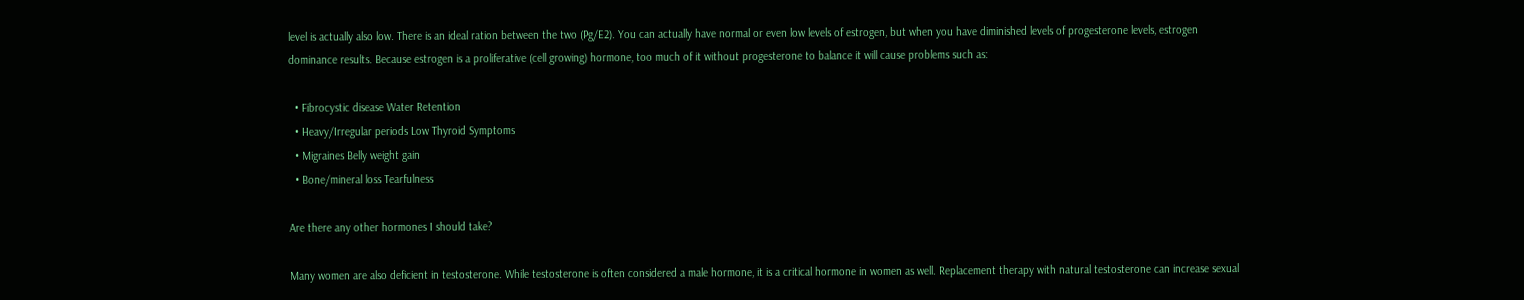level is actually also low. There is an ideal ration between the two (Pg/E2). You can actually have normal or even low levels of estrogen, but when you have diminished levels of progesterone levels, estrogen dominance results. Because estrogen is a proliferative (cell growing) hormone, too much of it without progesterone to balance it will cause problems such as:

  • Fibrocystic disease Water Retention
  • Heavy/Irregular periods Low Thyroid Symptoms
  • Migraines Belly weight gain
  • Bone/mineral loss Tearfulness

Are there any other hormones I should take?

Many women are also deficient in testosterone. While testosterone is often considered a male hormone, it is a critical hormone in women as well. Replacement therapy with natural testosterone can increase sexual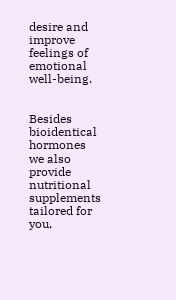desire and improve feelings of emotional well-being.


Besides bioidentical hormones we also provide nutritional supplements tailored for you,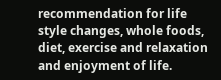recommendation for life style changes, whole foods, diet, exercise and relaxation and enjoyment of life.